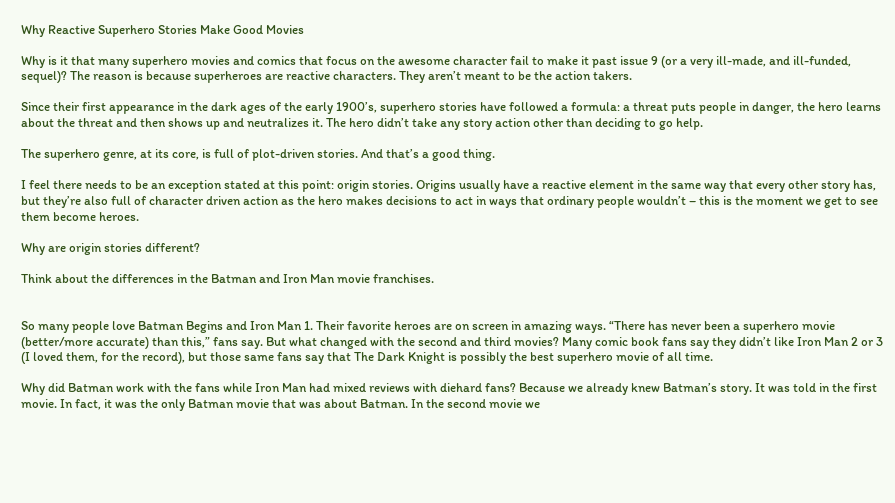Why Reactive Superhero Stories Make Good Movies

Why is it that many superhero movies and comics that focus on the awesome character fail to make it past issue 9 (or a very ill-made, and ill-funded, sequel)? The reason is because superheroes are reactive characters. They aren’t meant to be the action takers.

Since their first appearance in the dark ages of the early 1900’s, superhero stories have followed a formula: a threat puts people in danger, the hero learns about the threat and then shows up and neutralizes it. The hero didn’t take any story action other than deciding to go help.

The superhero genre, at its core, is full of plot-driven stories. And that’s a good thing.

I feel there needs to be an exception stated at this point: origin stories. Origins usually have a reactive element in the same way that every other story has, but they’re also full of character driven action as the hero makes decisions to act in ways that ordinary people wouldn’t – this is the moment we get to see them become heroes.

Why are origin stories different?

Think about the differences in the Batman and Iron Man movie franchises.


So many people love Batman Begins and Iron Man 1. Their favorite heroes are on screen in amazing ways. “There has never been a superhero movie (better/more accurate) than this,” fans say. But what changed with the second and third movies? Many comic book fans say they didn’t like Iron Man 2 or 3 (I loved them, for the record), but those same fans say that The Dark Knight is possibly the best superhero movie of all time.

Why did Batman work with the fans while Iron Man had mixed reviews with diehard fans? Because we already knew Batman’s story. It was told in the first movie. In fact, it was the only Batman movie that was about Batman. In the second movie we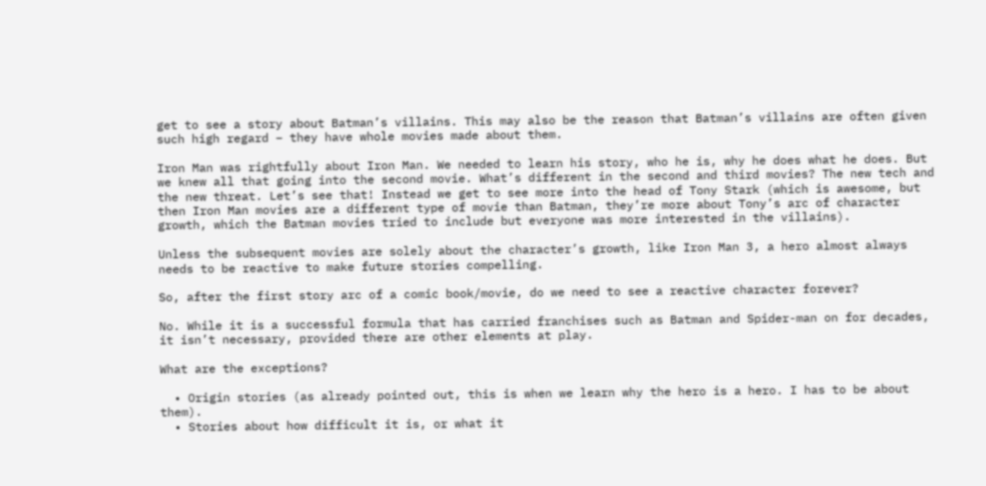get to see a story about Batman’s villains. This may also be the reason that Batman’s villains are often given such high regard – they have whole movies made about them.

Iron Man was rightfully about Iron Man. We needed to learn his story, who he is, why he does what he does. But we knew all that going into the second movie. What’s different in the second and third movies? The new tech and the new threat. Let’s see that! Instead we get to see more into the head of Tony Stark (which is awesome, but then Iron Man movies are a different type of movie than Batman, they’re more about Tony’s arc of character growth, which the Batman movies tried to include but everyone was more interested in the villains).

Unless the subsequent movies are solely about the character’s growth, like Iron Man 3, a hero almost always needs to be reactive to make future stories compelling.

So, after the first story arc of a comic book/movie, do we need to see a reactive character forever?

No. While it is a successful formula that has carried franchises such as Batman and Spider-man on for decades, it isn’t necessary, provided there are other elements at play.

What are the exceptions?

  • Origin stories (as already pointed out, this is when we learn why the hero is a hero. I has to be about them).
  • Stories about how difficult it is, or what it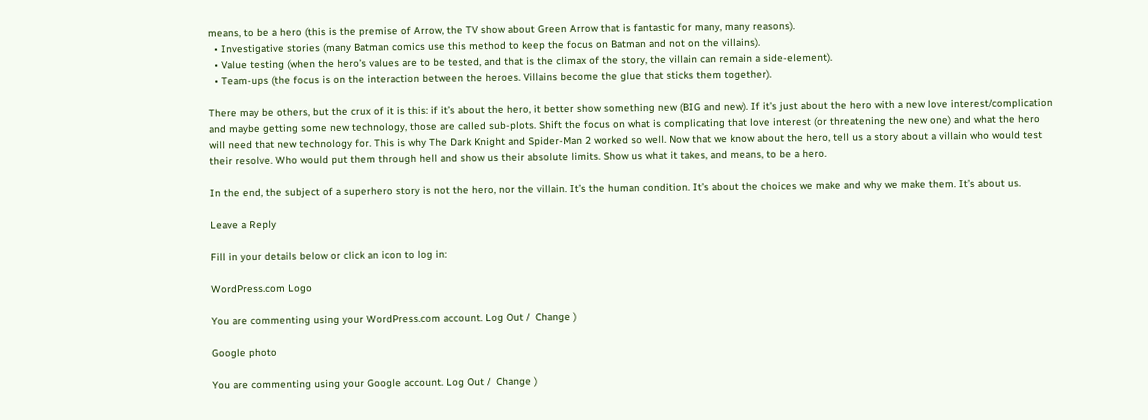means, to be a hero (this is the premise of Arrow, the TV show about Green Arrow that is fantastic for many, many reasons).
  • Investigative stories (many Batman comics use this method to keep the focus on Batman and not on the villains).
  • Value testing (when the hero’s values are to be tested, and that is the climax of the story, the villain can remain a side-element).
  • Team-ups (the focus is on the interaction between the heroes. Villains become the glue that sticks them together).

There may be others, but the crux of it is this: if it’s about the hero, it better show something new (BIG and new). If it’s just about the hero with a new love interest/complication and maybe getting some new technology, those are called sub-plots. Shift the focus on what is complicating that love interest (or threatening the new one) and what the hero will need that new technology for. This is why The Dark Knight and Spider-Man 2 worked so well. Now that we know about the hero, tell us a story about a villain who would test their resolve. Who would put them through hell and show us their absolute limits. Show us what it takes, and means, to be a hero.

In the end, the subject of a superhero story is not the hero, nor the villain. It’s the human condition. It’s about the choices we make and why we make them. It’s about us.

Leave a Reply

Fill in your details below or click an icon to log in:

WordPress.com Logo

You are commenting using your WordPress.com account. Log Out /  Change )

Google photo

You are commenting using your Google account. Log Out /  Change )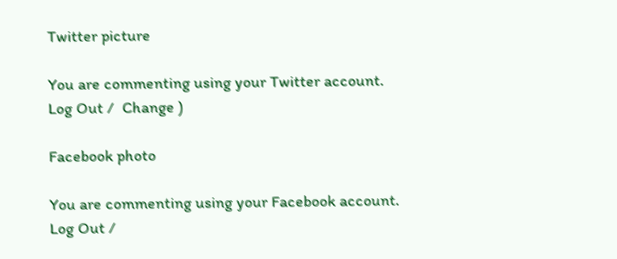Twitter picture

You are commenting using your Twitter account. Log Out /  Change )

Facebook photo

You are commenting using your Facebook account. Log Out /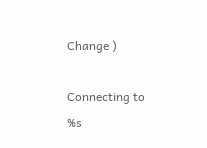Change )

Connecting to %s